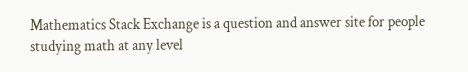Mathematics Stack Exchange is a question and answer site for people studying math at any level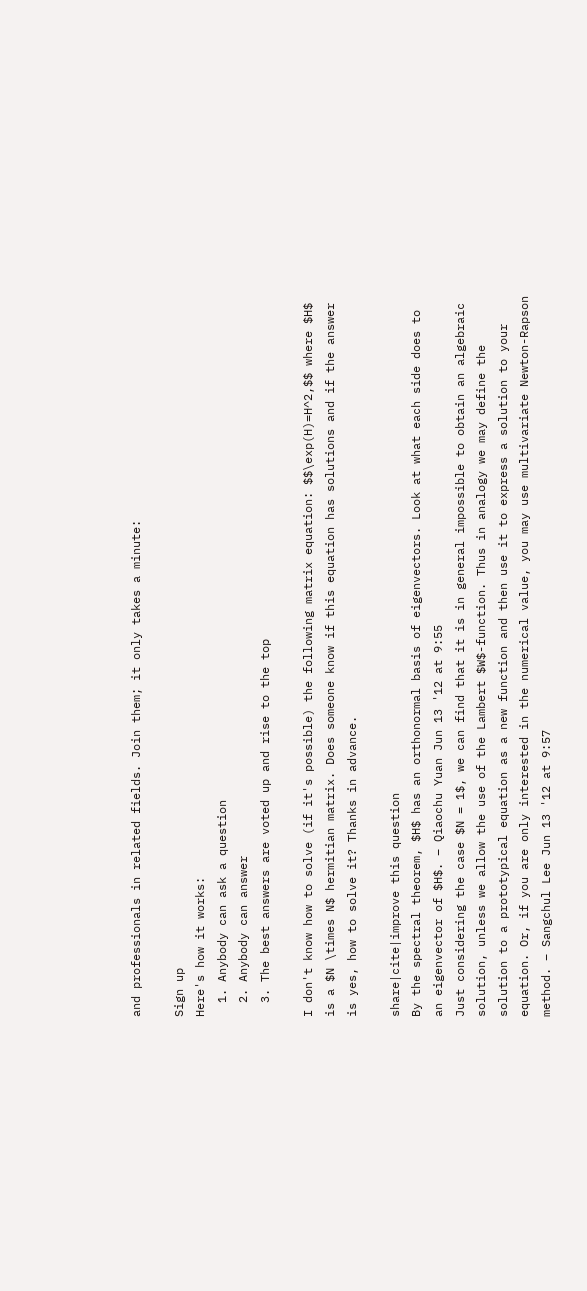and professionals in related fields. Join them; it only takes a minute:

Sign up
Here's how it works:
  1. Anybody can ask a question
  2. Anybody can answer
  3. The best answers are voted up and rise to the top

I don't know how to solve (if it's possible) the following matrix equation: $$\exp(H)=H^2,$$ where $H$ is a $N \times N$ hermitian matrix. Does someone know if this equation has solutions and if the answer is yes, how to solve it? Thanks in advance.

share|cite|improve this question
By the spectral theorem, $H$ has an orthonormal basis of eigenvectors. Look at what each side does to an eigenvector of $H$. – Qiaochu Yuan Jun 13 '12 at 9:55
Just considering the case $N = 1$, we can find that it is in general impossible to obtain an algebraic solution, unless we allow the use of the Lambert $W$-function. Thus in analogy we may define the solution to a prototypical equation as a new function and then use it to express a solution to your equation. Or, if you are only interested in the numerical value, you may use multivariate Newton-Rapson method. – Sangchul Lee Jun 13 '12 at 9:57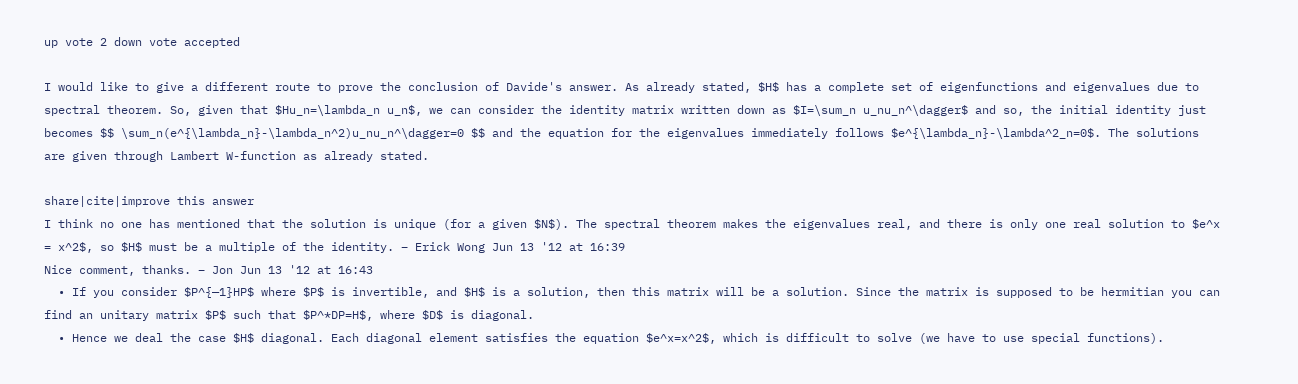up vote 2 down vote accepted

I would like to give a different route to prove the conclusion of Davide's answer. As already stated, $H$ has a complete set of eigenfunctions and eigenvalues due to spectral theorem. So, given that $Hu_n=\lambda_n u_n$, we can consider the identity matrix written down as $I=\sum_n u_nu_n^\dagger$ and so, the initial identity just becomes $$ \sum_n(e^{\lambda_n}-\lambda_n^2)u_nu_n^\dagger=0 $$ and the equation for the eigenvalues immediately follows $e^{\lambda_n}-\lambda^2_n=0$. The solutions are given through Lambert W-function as already stated.

share|cite|improve this answer
I think no one has mentioned that the solution is unique (for a given $N$). The spectral theorem makes the eigenvalues real, and there is only one real solution to $e^x = x^2$, so $H$ must be a multiple of the identity. – Erick Wong Jun 13 '12 at 16:39
Nice comment, thanks. – Jon Jun 13 '12 at 16:43
  • If you consider $P^{—1}HP$ where $P$ is invertible, and $H$ is a solution, then this matrix will be a solution. Since the matrix is supposed to be hermitian you can find an unitary matrix $P$ such that $P^*DP=H$, where $D$ is diagonal.
  • Hence we deal the case $H$ diagonal. Each diagonal element satisfies the equation $e^x=x^2$, which is difficult to solve (we have to use special functions).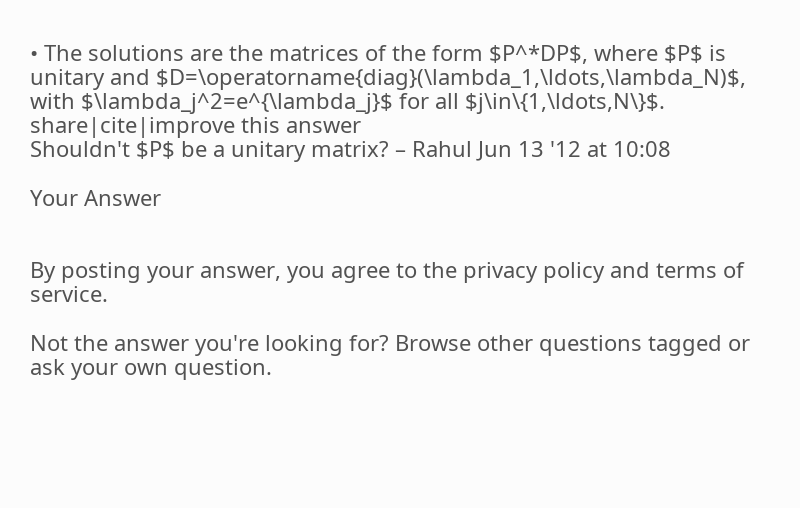• The solutions are the matrices of the form $P^*DP$, where $P$ is unitary and $D=\operatorname{diag}(\lambda_1,\ldots,\lambda_N)$, with $\lambda_j^2=e^{\lambda_j}$ for all $j\in\{1,\ldots,N\}$.
share|cite|improve this answer
Shouldn't $P$ be a unitary matrix? – Rahul Jun 13 '12 at 10:08

Your Answer


By posting your answer, you agree to the privacy policy and terms of service.

Not the answer you're looking for? Browse other questions tagged or ask your own question.